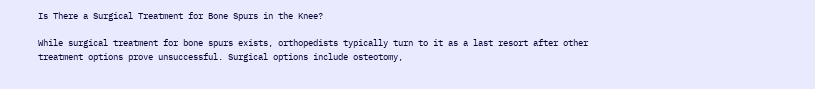Is There a Surgical Treatment for Bone Spurs in the Knee?

While surgical treatment for bone spurs exists, orthopedists typically turn to it as a last resort after other treatment options prove unsuccessful. Surgical options include osteotomy,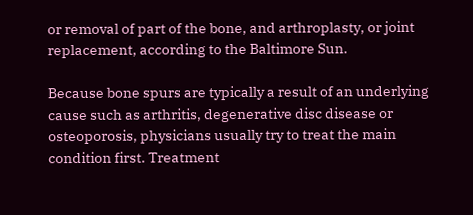or removal of part of the bone, and arthroplasty, or joint replacement, according to the Baltimore Sun.

Because bone spurs are typically a result of an underlying cause such as arthritis, degenerative disc disease or osteoporosis, physicians usually try to treat the main condition first. Treatment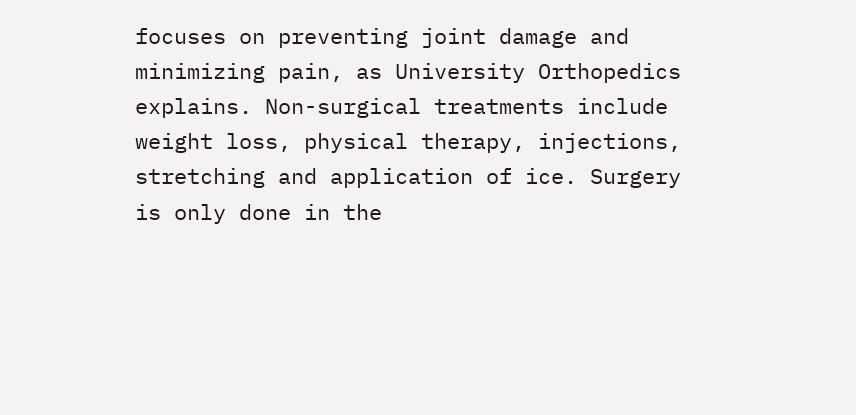focuses on preventing joint damage and minimizing pain, as University Orthopedics explains. Non-surgical treatments include weight loss, physical therapy, injections, stretching and application of ice. Surgery is only done in the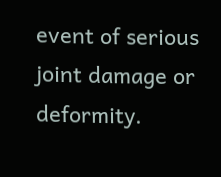event of serious joint damage or deformity.